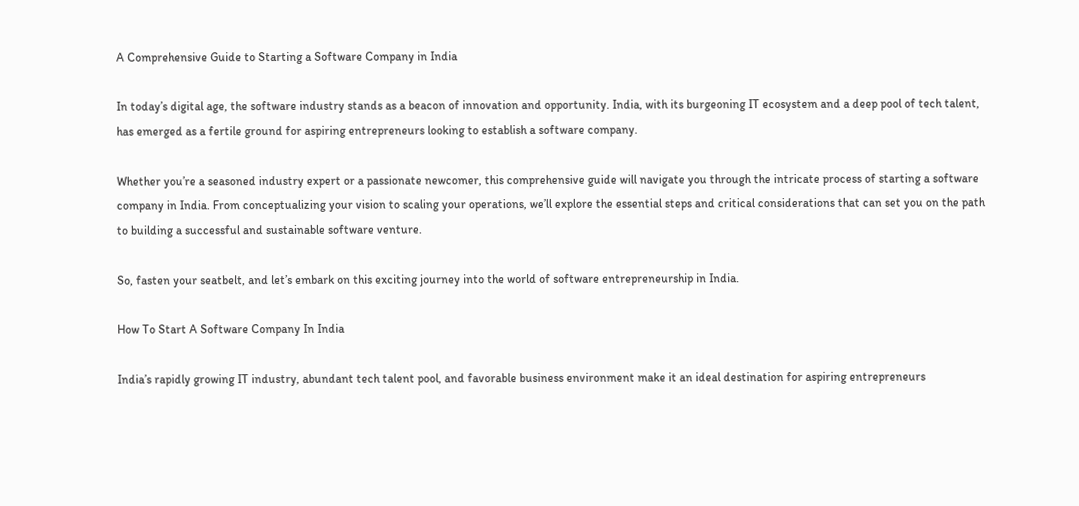A Comprehensive Guide to Starting a Software Company in India

In today’s digital age, the software industry stands as a beacon of innovation and opportunity. India, with its burgeoning IT ecosystem and a deep pool of tech talent, has emerged as a fertile ground for aspiring entrepreneurs looking to establish a software company.

Whether you’re a seasoned industry expert or a passionate newcomer, this comprehensive guide will navigate you through the intricate process of starting a software company in India. From conceptualizing your vision to scaling your operations, we’ll explore the essential steps and critical considerations that can set you on the path to building a successful and sustainable software venture.

So, fasten your seatbelt, and let’s embark on this exciting journey into the world of software entrepreneurship in India.

How To Start A Software Company In India

India’s rapidly growing IT industry, abundant tech talent pool, and favorable business environment make it an ideal destination for aspiring entrepreneurs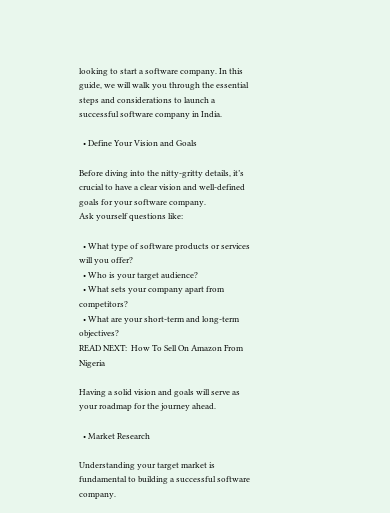looking to start a software company. In this guide, we will walk you through the essential steps and considerations to launch a successful software company in India.

  • Define Your Vision and Goals

Before diving into the nitty-gritty details, it’s crucial to have a clear vision and well-defined goals for your software company.
Ask yourself questions like:

  • What type of software products or services will you offer?
  • Who is your target audience?
  • What sets your company apart from competitors?
  • What are your short-term and long-term objectives?
READ NEXT:  How To Sell On Amazon From Nigeria

Having a solid vision and goals will serve as your roadmap for the journey ahead.

  • Market Research

Understanding your target market is fundamental to building a successful software company.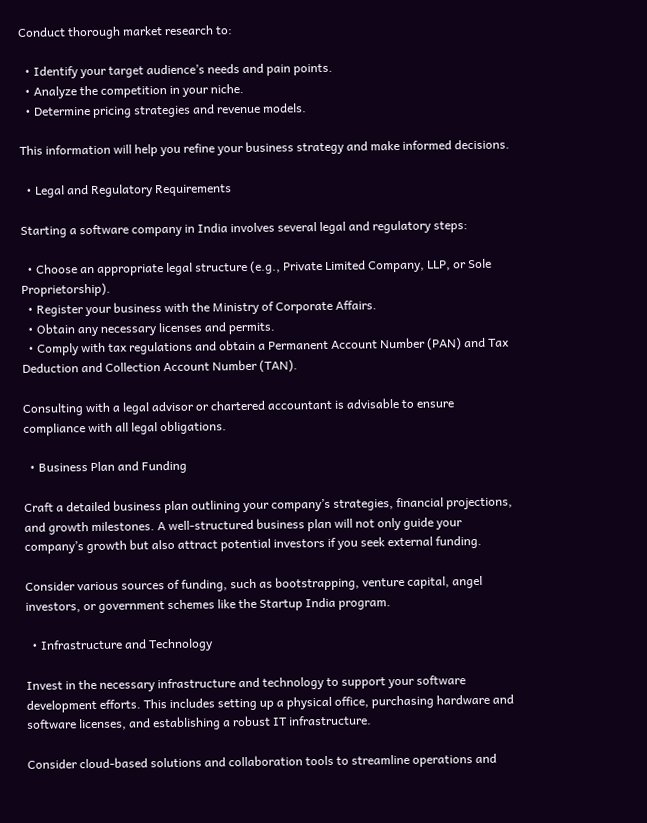Conduct thorough market research to:

  • Identify your target audience’s needs and pain points.
  • Analyze the competition in your niche.
  • Determine pricing strategies and revenue models.

This information will help you refine your business strategy and make informed decisions.

  • Legal and Regulatory Requirements

Starting a software company in India involves several legal and regulatory steps:

  • Choose an appropriate legal structure (e.g., Private Limited Company, LLP, or Sole Proprietorship).
  • Register your business with the Ministry of Corporate Affairs.
  • Obtain any necessary licenses and permits.
  • Comply with tax regulations and obtain a Permanent Account Number (PAN) and Tax Deduction and Collection Account Number (TAN).

Consulting with a legal advisor or chartered accountant is advisable to ensure compliance with all legal obligations.

  • Business Plan and Funding

Craft a detailed business plan outlining your company’s strategies, financial projections, and growth milestones. A well-structured business plan will not only guide your company’s growth but also attract potential investors if you seek external funding.

Consider various sources of funding, such as bootstrapping, venture capital, angel investors, or government schemes like the Startup India program.

  • Infrastructure and Technology

Invest in the necessary infrastructure and technology to support your software development efforts. This includes setting up a physical office, purchasing hardware and software licenses, and establishing a robust IT infrastructure.

Consider cloud-based solutions and collaboration tools to streamline operations and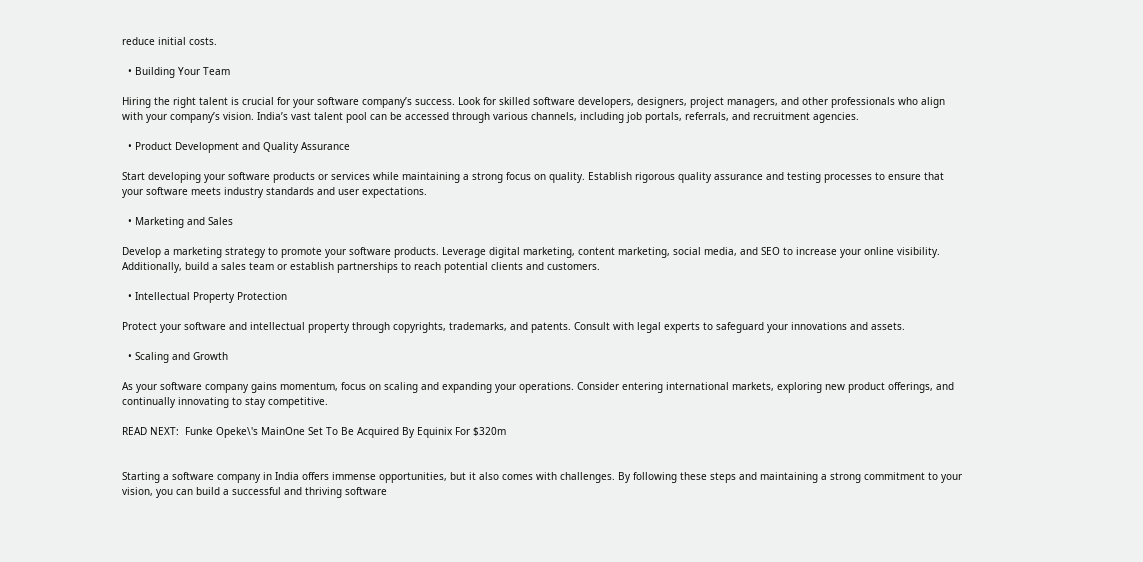reduce initial costs.

  • Building Your Team

Hiring the right talent is crucial for your software company’s success. Look for skilled software developers, designers, project managers, and other professionals who align with your company’s vision. India’s vast talent pool can be accessed through various channels, including job portals, referrals, and recruitment agencies.

  • Product Development and Quality Assurance

Start developing your software products or services while maintaining a strong focus on quality. Establish rigorous quality assurance and testing processes to ensure that your software meets industry standards and user expectations.

  • Marketing and Sales

Develop a marketing strategy to promote your software products. Leverage digital marketing, content marketing, social media, and SEO to increase your online visibility. Additionally, build a sales team or establish partnerships to reach potential clients and customers.

  • Intellectual Property Protection

Protect your software and intellectual property through copyrights, trademarks, and patents. Consult with legal experts to safeguard your innovations and assets.

  • Scaling and Growth

As your software company gains momentum, focus on scaling and expanding your operations. Consider entering international markets, exploring new product offerings, and continually innovating to stay competitive.

READ NEXT:  Funke Opeke\'s MainOne Set To Be Acquired By Equinix For $320m


Starting a software company in India offers immense opportunities, but it also comes with challenges. By following these steps and maintaining a strong commitment to your vision, you can build a successful and thriving software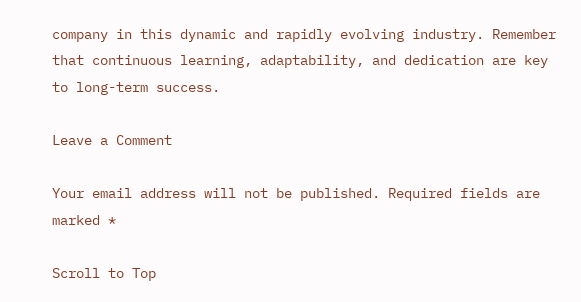company in this dynamic and rapidly evolving industry. Remember that continuous learning, adaptability, and dedication are key to long-term success.

Leave a Comment

Your email address will not be published. Required fields are marked *

Scroll to Top